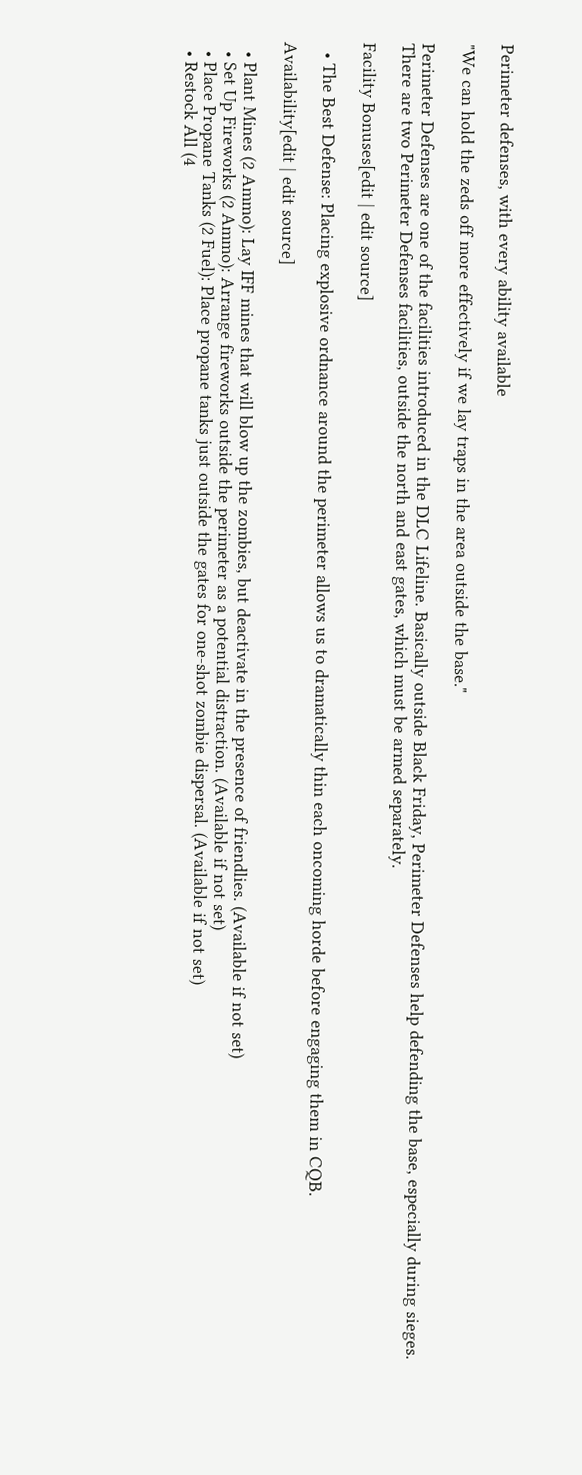Perimeter defenses, with every ability available

"We can hold the zeds off more effectively if we lay traps in the area outside the base."

Perimeter Defenses are one of the facilities introduced in the DLC Lifeline. Basically outside Black Friday, Perimeter Defenses help defending the base, especially during sieges. There are two Perimeter Defenses facilities, outside the north and east gates, which must be armed separately.

Facility Bonuses[edit | edit source]

  • The Best Defense: Placing explosive ordnance around the perimeter allows us to dramatically thin each oncoming horde before engaging them in CQB.

Availability[edit | edit source]

  • Plant Mines (2 Ammo): Lay IFF mines that will blow up the zombies, but deactivate in the presence of friendlies. (Available if not set)
  • Set Up Fireworks (2 Ammo): Arrange fireworks outside the perimeter as a potential distraction. (Available if not set)
  • Place Propane Tanks (2 Fuel): Place propane tanks just outside the gates for one-shot zombie dispersal. (Available if not set)
  • Restock All (4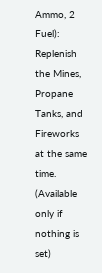Ammo, 2 Fuel): Replenish the Mines, Propane Tanks, and Fireworks at the same time. (Available only if nothing is set)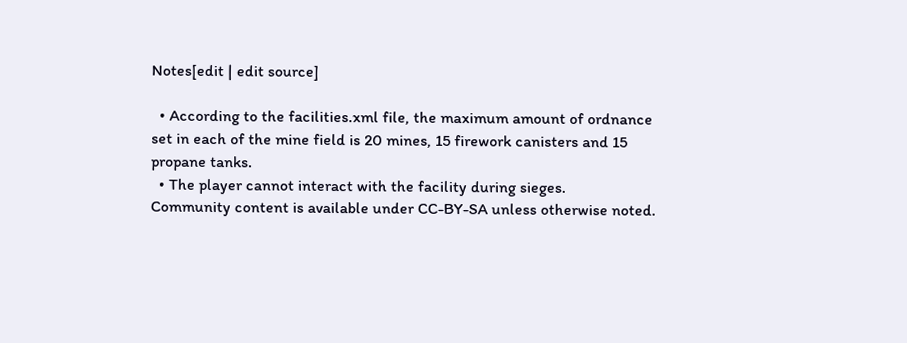Notes[edit | edit source]

  • According to the facilities.xml file, the maximum amount of ordnance set in each of the mine field is 20 mines, 15 firework canisters and 15 propane tanks.
  • The player cannot interact with the facility during sieges.
Community content is available under CC-BY-SA unless otherwise noted.